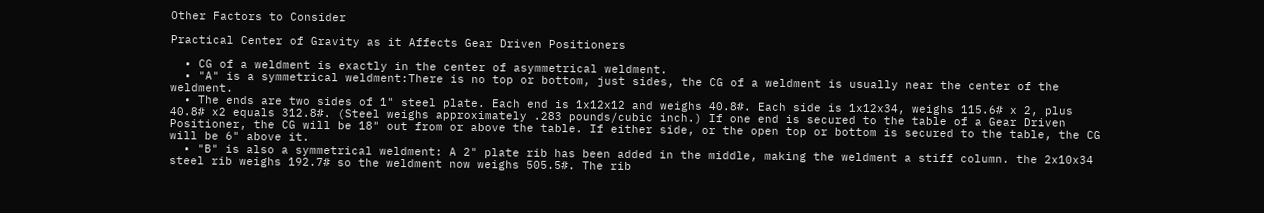Other Factors to Consider

Practical Center of Gravity as it Affects Gear Driven Positioners

  • CG of a weldment is exactly in the center of asymmetrical weldment.
  • "A" is a symmetrical weldment:There is no top or bottom, just sides, the CG of a weldment is usually near the center of the weldment.
  • The ends are two sides of 1" steel plate. Each end is 1x12x12 and weighs 40.8#. Each side is 1x12x34, weighs 115.6# x 2, plus 40.8# x2 equals 312.8#. (Steel weighs approximately .283 pounds/cubic inch.) If one end is secured to the table of a Gear Driven Positioner, the CG will be 18" out from or above the table. If either side, or the open top or bottom is secured to the table, the CG will be 6" above it.
  • "B" is also a symmetrical weldment: A 2" plate rib has been added in the middle, making the weldment a stiff column. the 2x10x34 steel rib weighs 192.7# so the weldment now weighs 505.5#. The rib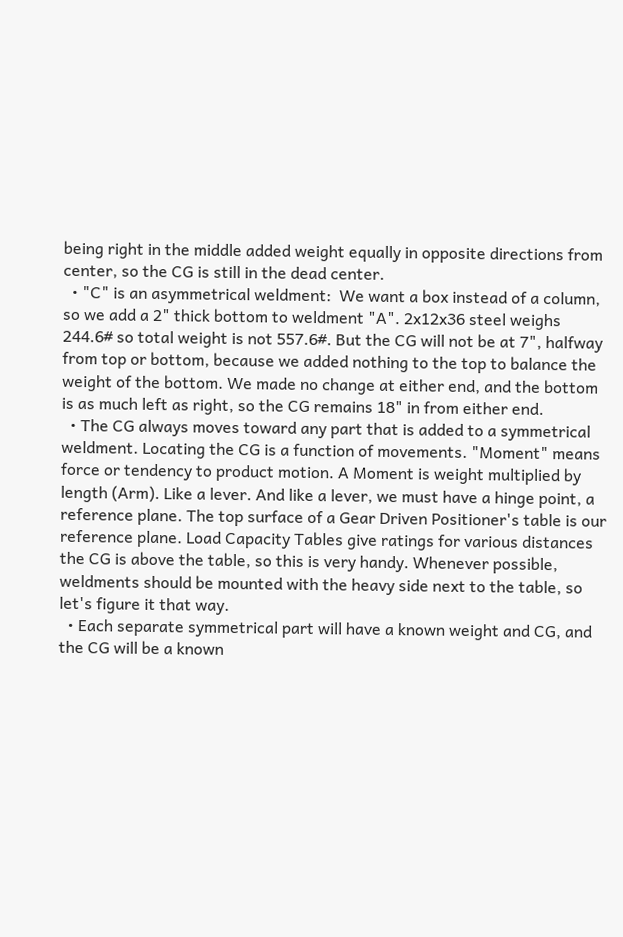being right in the middle added weight equally in opposite directions from center, so the CG is still in the dead center.
  • "C" is an asymmetrical weldment:  We want a box instead of a column, so we add a 2" thick bottom to weldment "A". 2x12x36 steel weighs 244.6# so total weight is not 557.6#. But the CG will not be at 7", halfway from top or bottom, because we added nothing to the top to balance the weight of the bottom. We made no change at either end, and the bottom is as much left as right, so the CG remains 18" in from either end.
  • The CG always moves toward any part that is added to a symmetrical weldment. Locating the CG is a function of movements. "Moment" means force or tendency to product motion. A Moment is weight multiplied by length (Arm). Like a lever. And like a lever, we must have a hinge point, a reference plane. The top surface of a Gear Driven Positioner's table is our reference plane. Load Capacity Tables give ratings for various distances the CG is above the table, so this is very handy. Whenever possible, weldments should be mounted with the heavy side next to the table, so let's figure it that way.
  • Each separate symmetrical part will have a known weight and CG, and the CG will be a known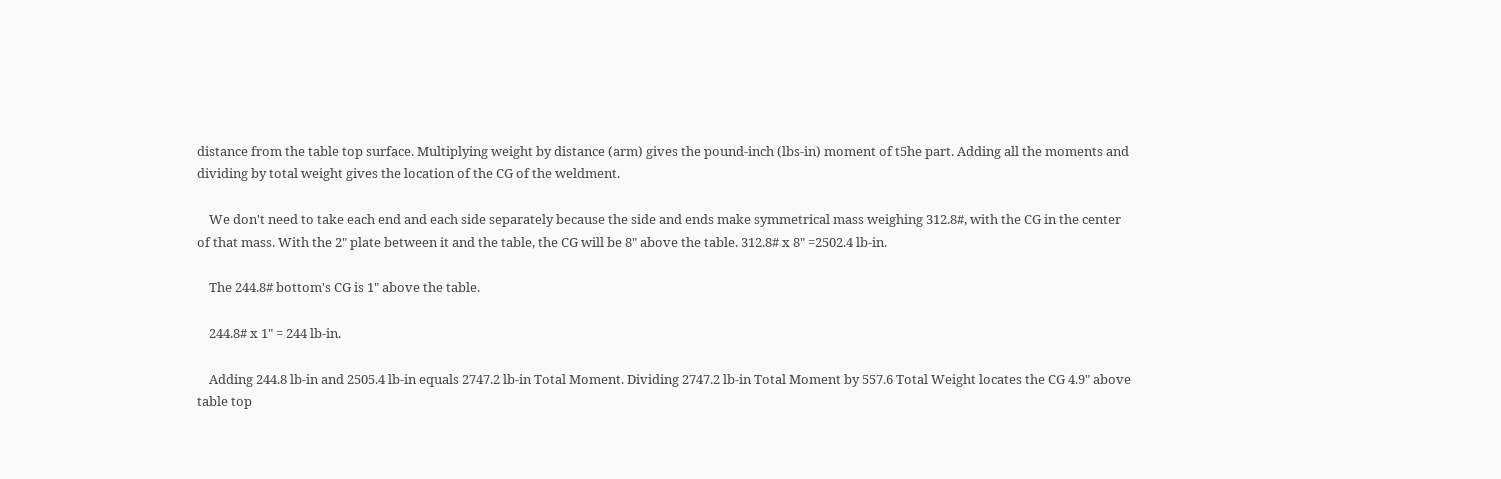distance from the table top surface. Multiplying weight by distance (arm) gives the pound-inch (lbs-in) moment of t5he part. Adding all the moments and dividing by total weight gives the location of the CG of the weldment.

    We don't need to take each end and each side separately because the side and ends make symmetrical mass weighing 312.8#, with the CG in the center of that mass. With the 2" plate between it and the table, the CG will be 8" above the table. 312.8# x 8" =2502.4 lb-in.

    The 244.8# bottom's CG is 1" above the table.

    244.8# x 1" = 244 lb-in.

    Adding 244.8 lb-in and 2505.4 lb-in equals 2747.2 lb-in Total Moment. Dividing 2747.2 lb-in Total Moment by 557.6 Total Weight locates the CG 4.9" above table top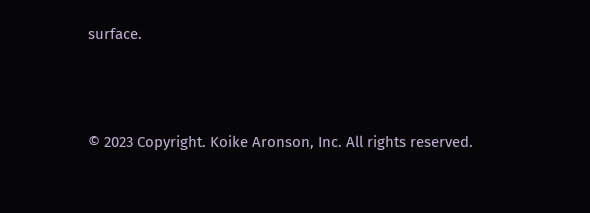surface.





© 2023 Copyright. Koike Aronson, Inc. All rights reserved.